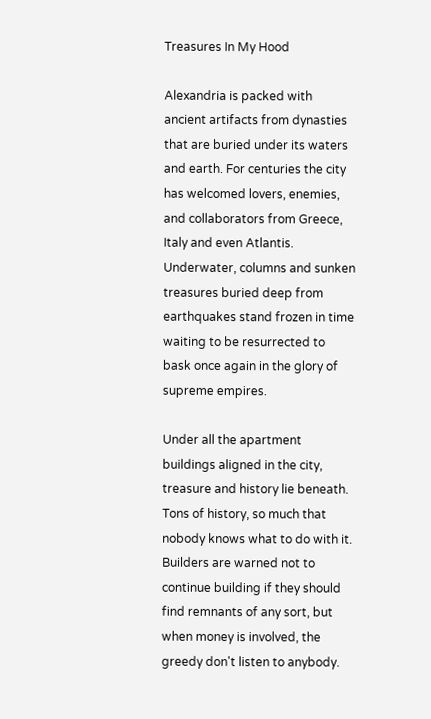Treasures In My Hood

Alexandria is packed with ancient artifacts from dynasties that are buried under its waters and earth. For centuries the city has welcomed lovers, enemies, and collaborators from Greece, Italy and even Atlantis. Underwater, columns and sunken treasures buried deep from earthquakes stand frozen in time waiting to be resurrected to bask once again in the glory of supreme empires.

Under all the apartment buildings aligned in the city, treasure and history lie beneath. Tons of history, so much that nobody knows what to do with it. Builders are warned not to continue building if they should find remnants of any sort, but when money is involved, the greedy don't listen to anybody.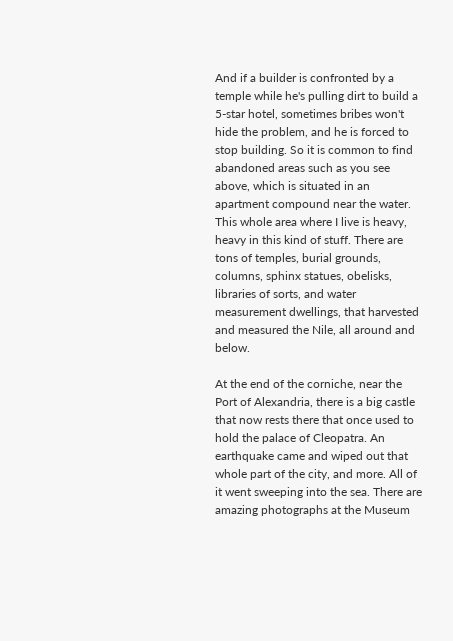And if a builder is confronted by a temple while he's pulling dirt to build a 5-star hotel, sometimes bribes won't hide the problem, and he is forced to stop building. So it is common to find abandoned areas such as you see above, which is situated in an apartment compound near the water. This whole area where I live is heavy, heavy in this kind of stuff. There are tons of temples, burial grounds, columns, sphinx statues, obelisks, libraries of sorts, and water measurement dwellings, that harvested and measured the Nile, all around and below.

At the end of the corniche, near the Port of Alexandria, there is a big castle that now rests there that once used to hold the palace of Cleopatra. An earthquake came and wiped out that whole part of the city, and more. All of it went sweeping into the sea. There are amazing photographs at the Museum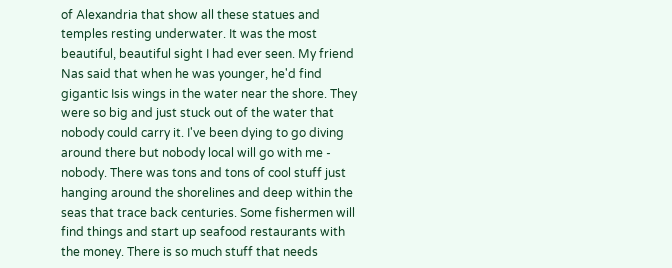of Alexandria that show all these statues and temples resting underwater. It was the most beautiful, beautiful sight I had ever seen. My friend Nas said that when he was younger, he'd find gigantic Isis wings in the water near the shore. They were so big and just stuck out of the water that nobody could carry it. I've been dying to go diving around there but nobody local will go with me - nobody. There was tons and tons of cool stuff just hanging around the shorelines and deep within the seas that trace back centuries. Some fishermen will find things and start up seafood restaurants with the money. There is so much stuff that needs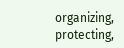organizing, protecting,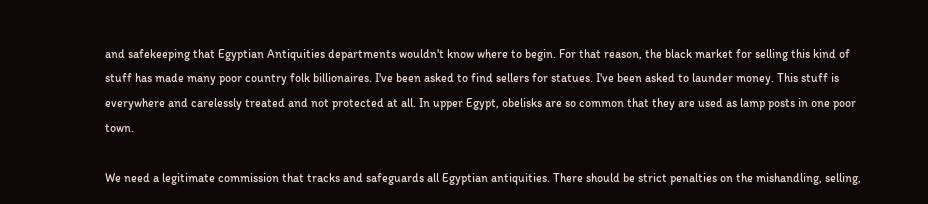and safekeeping that Egyptian Antiquities departments wouldn't know where to begin. For that reason, the black market for selling this kind of stuff has made many poor country folk billionaires. I've been asked to find sellers for statues. I've been asked to launder money. This stuff is everywhere and carelessly treated and not protected at all. In upper Egypt, obelisks are so common that they are used as lamp posts in one poor town.

We need a legitimate commission that tracks and safeguards all Egyptian antiquities. There should be strict penalties on the mishandling, selling,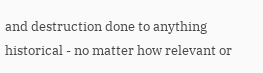and destruction done to anything historical - no matter how relevant or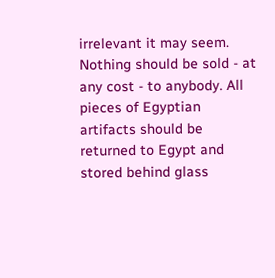irrelevant it may seem. Nothing should be sold - at any cost - to anybody. All pieces of Egyptian artifacts should be returned to Egypt and stored behind glass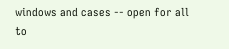windows and cases -- open for all to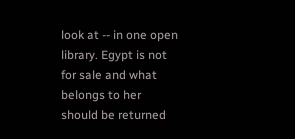look at -- in one open library. Egypt is not for sale and what belongs to her should be returned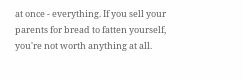at once - everything. If you sell your parents for bread to fatten yourself, you're not worth anything at all.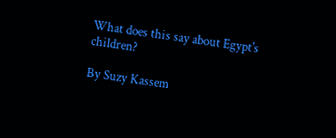What does this say about Egypt's children?

By Suzy Kassem